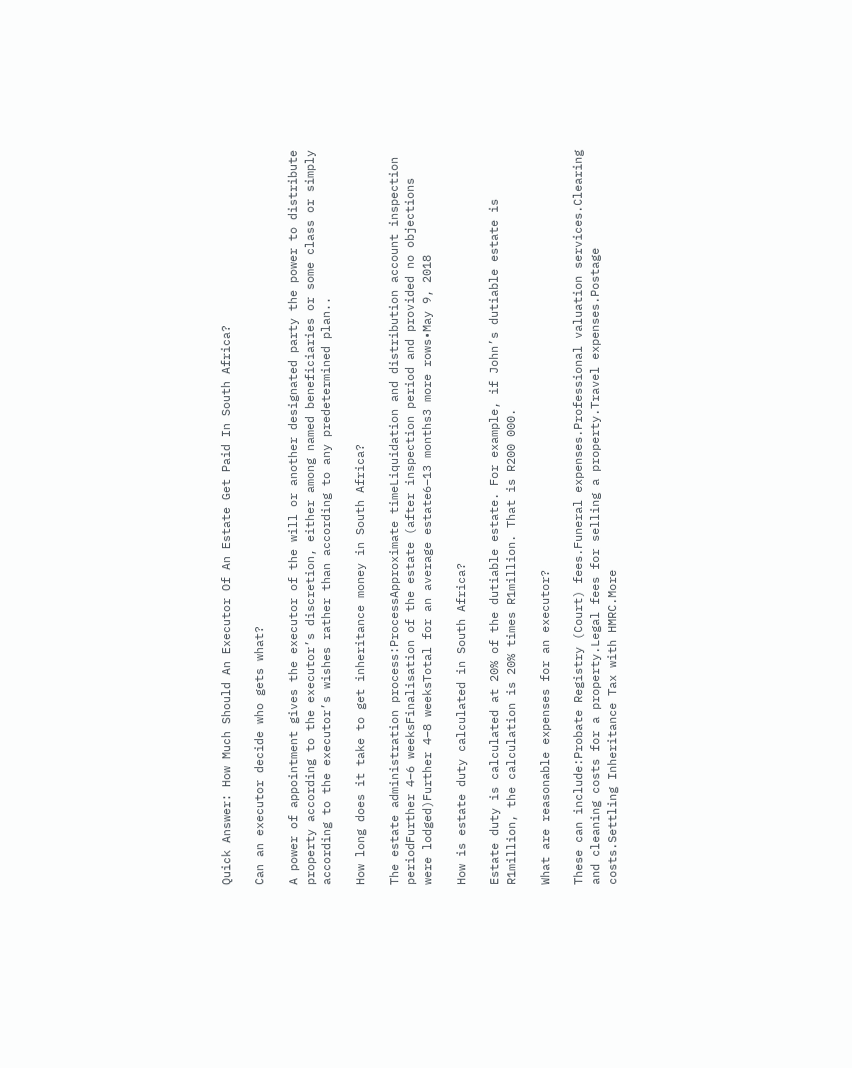Quick Answer: How Much Should An Executor Of An Estate Get Paid In South Africa?

Can an executor decide who gets what?

A power of appointment gives the executor of the will or another designated party the power to distribute property according to the executor’s discretion, either among named beneficiaries or some class or simply according to the executor’s wishes rather than according to any predetermined plan..

How long does it take to get inheritance money in South Africa?

The estate administration process:ProcessApproximate timeLiquidation and distribution account inspection periodFurther 4–6 weeksFinalisation of the estate (after inspection period and provided no objections were lodged)Further 4–8 weeksTotal for an average estate6–13 months3 more rows•May 9, 2018

How is estate duty calculated in South Africa?

Estate duty is calculated at 20% of the dutiable estate. For example, if John’s dutiable estate is R1million, the calculation is 20% times R1million. That is R200 000.

What are reasonable expenses for an executor?

These can include:Probate Registry (Court) fees.Funeral expenses.Professional valuation services.Clearing and cleaning costs for a property.Legal fees for selling a property.Travel expenses.Postage costs.Settling Inheritance Tax with HMRC.More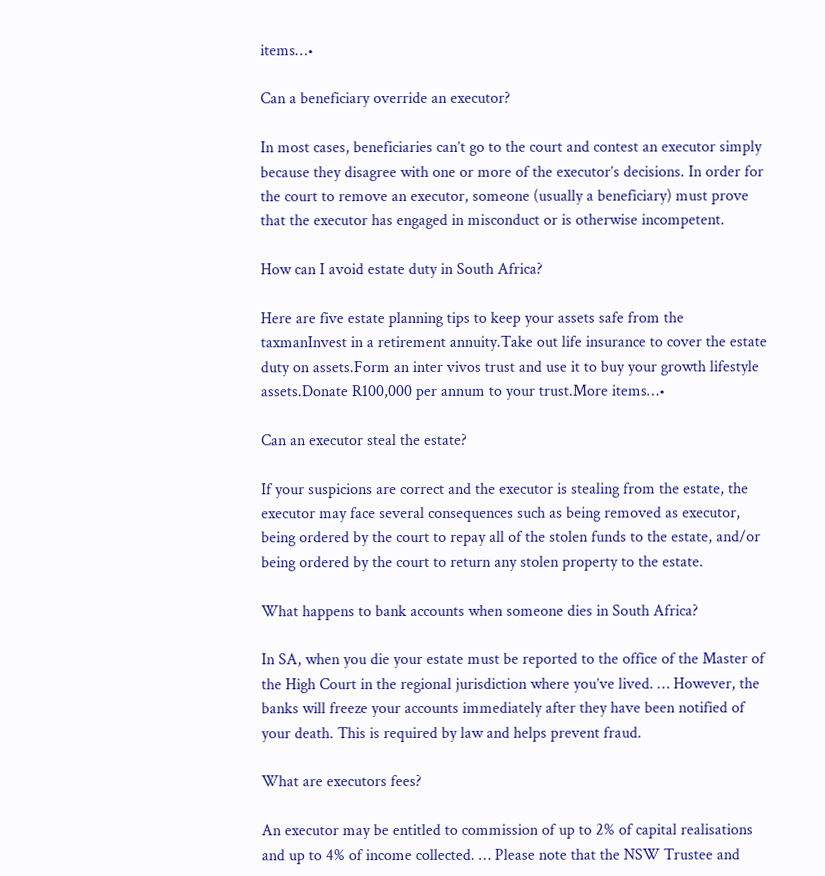items…•

Can a beneficiary override an executor?

In most cases, beneficiaries can’t go to the court and contest an executor simply because they disagree with one or more of the executor’s decisions. In order for the court to remove an executor, someone (usually a beneficiary) must prove that the executor has engaged in misconduct or is otherwise incompetent.

How can I avoid estate duty in South Africa?

Here are five estate planning tips to keep your assets safe from the taxmanInvest in a retirement annuity.Take out life insurance to cover the estate duty on assets.Form an inter vivos trust and use it to buy your growth lifestyle assets.Donate R100,000 per annum to your trust.More items…•

Can an executor steal the estate?

If your suspicions are correct and the executor is stealing from the estate, the executor may face several consequences such as being removed as executor, being ordered by the court to repay all of the stolen funds to the estate, and/or being ordered by the court to return any stolen property to the estate.

What happens to bank accounts when someone dies in South Africa?

In SA, when you die your estate must be reported to the office of the Master of the High Court in the regional jurisdiction where you’ve lived. … However, the banks will freeze your accounts immediately after they have been notified of your death. This is required by law and helps prevent fraud.

What are executors fees?

An executor may be entitled to commission of up to 2% of capital realisations and up to 4% of income collected. … Please note that the NSW Trustee and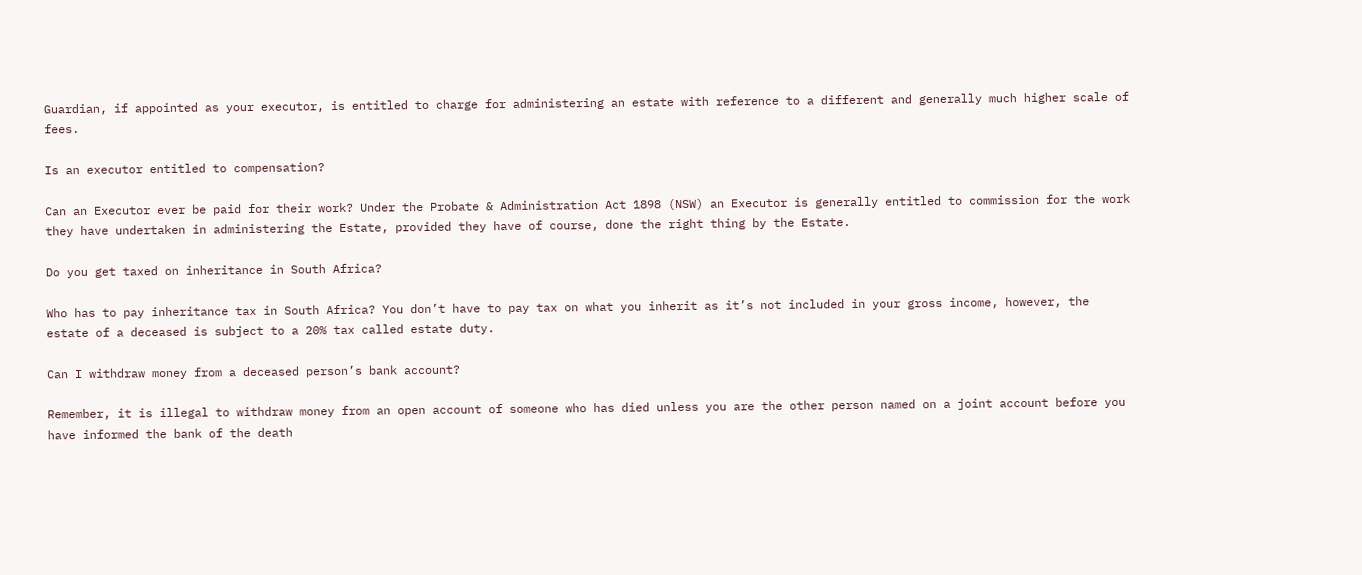Guardian, if appointed as your executor, is entitled to charge for administering an estate with reference to a different and generally much higher scale of fees.

Is an executor entitled to compensation?

Can an Executor ever be paid for their work? Under the Probate & Administration Act 1898 (NSW) an Executor is generally entitled to commission for the work they have undertaken in administering the Estate, provided they have of course, done the right thing by the Estate.

Do you get taxed on inheritance in South Africa?

Who has to pay inheritance tax in South Africa? You don’t have to pay tax on what you inherit as it’s not included in your gross income, however, the estate of a deceased is subject to a 20% tax called estate duty.

Can I withdraw money from a deceased person’s bank account?

Remember, it is illegal to withdraw money from an open account of someone who has died unless you are the other person named on a joint account before you have informed the bank of the death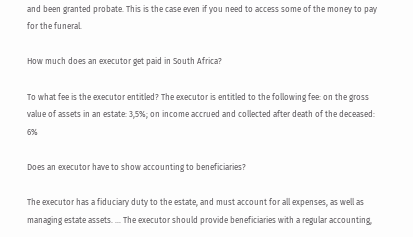and been granted probate. This is the case even if you need to access some of the money to pay for the funeral.

How much does an executor get paid in South Africa?

To what fee is the executor entitled? The executor is entitled to the following fee: on the gross value of assets in an estate: 3,5%; on income accrued and collected after death of the deceased: 6%

Does an executor have to show accounting to beneficiaries?

The executor has a fiduciary duty to the estate, and must account for all expenses, as well as managing estate assets. … The executor should provide beneficiaries with a regular accounting,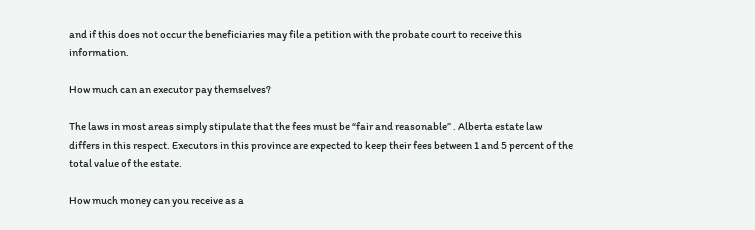and if this does not occur the beneficiaries may file a petition with the probate court to receive this information.

How much can an executor pay themselves?

The laws in most areas simply stipulate that the fees must be “fair and reasonable” . Alberta estate law differs in this respect. Executors in this province are expected to keep their fees between 1 and 5 percent of the total value of the estate.

How much money can you receive as a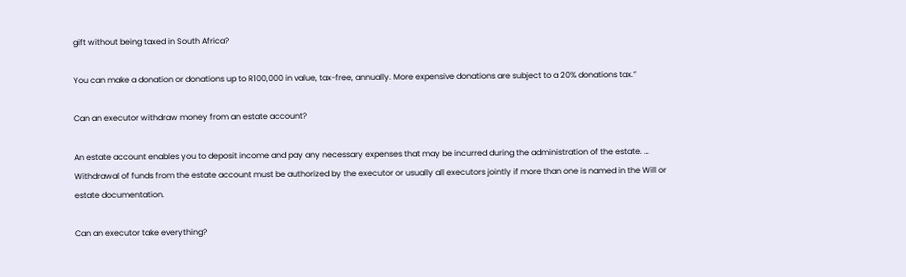gift without being taxed in South Africa?

You can make a donation or donations up to R100,000 in value, tax-free, annually. More expensive donations are subject to a 20% donations tax.”

Can an executor withdraw money from an estate account?

An estate account enables you to deposit income and pay any necessary expenses that may be incurred during the administration of the estate. … Withdrawal of funds from the estate account must be authorized by the executor or usually all executors jointly if more than one is named in the Will or estate documentation.

Can an executor take everything?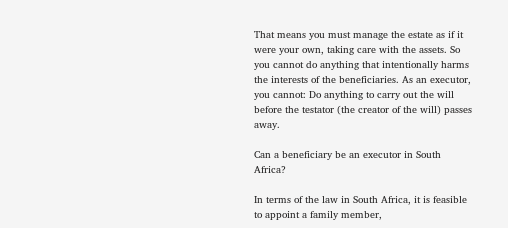That means you must manage the estate as if it were your own, taking care with the assets. So you cannot do anything that intentionally harms the interests of the beneficiaries. As an executor, you cannot: Do anything to carry out the will before the testator (the creator of the will) passes away.

Can a beneficiary be an executor in South Africa?

In terms of the law in South Africa, it is feasible to appoint a family member,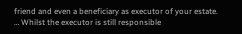friend and even a beneficiary as executor of your estate. … Whilst the executor is still responsible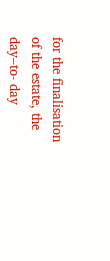for the finalisation of the estate, the day–to- day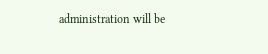administration will be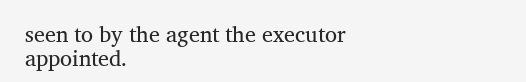seen to by the agent the executor appointed.